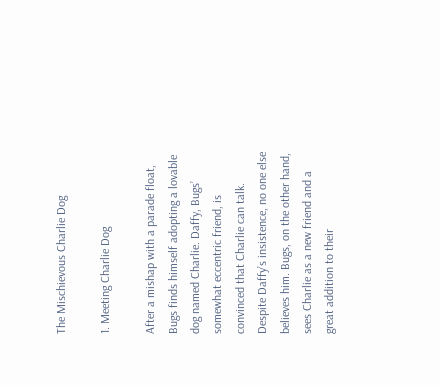The Mischievous Charlie Dog

1. Meeting Charlie Dog

After a mishap with a parade float, Bugs finds himself adopting a lovable dog named Charlie. Daffy, Bugs’ somewhat eccentric friend, is convinced that Charlie can talk. Despite Daffy’s insistence, no one else believes him. Bugs, on the other hand, sees Charlie as a new friend and a great addition to their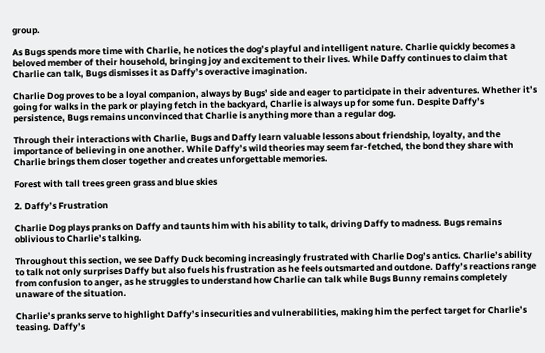group.

As Bugs spends more time with Charlie, he notices the dog’s playful and intelligent nature. Charlie quickly becomes a beloved member of their household, bringing joy and excitement to their lives. While Daffy continues to claim that Charlie can talk, Bugs dismisses it as Daffy’s overactive imagination.

Charlie Dog proves to be a loyal companion, always by Bugs’ side and eager to participate in their adventures. Whether it’s going for walks in the park or playing fetch in the backyard, Charlie is always up for some fun. Despite Daffy’s persistence, Bugs remains unconvinced that Charlie is anything more than a regular dog.

Through their interactions with Charlie, Bugs and Daffy learn valuable lessons about friendship, loyalty, and the importance of believing in one another. While Daffy’s wild theories may seem far-fetched, the bond they share with Charlie brings them closer together and creates unforgettable memories.

Forest with tall trees green grass and blue skies

2. Daffy’s Frustration

Charlie Dog plays pranks on Daffy and taunts him with his ability to talk, driving Daffy to madness. Bugs remains oblivious to Charlie’s talking.

Throughout this section, we see Daffy Duck becoming increasingly frustrated with Charlie Dog’s antics. Charlie’s ability to talk not only surprises Daffy but also fuels his frustration as he feels outsmarted and outdone. Daffy’s reactions range from confusion to anger, as he struggles to understand how Charlie can talk while Bugs Bunny remains completely unaware of the situation.

Charlie’s pranks serve to highlight Daffy’s insecurities and vulnerabilities, making him the perfect target for Charlie’s teasing. Daffy’s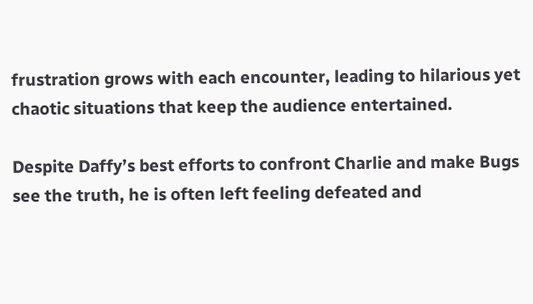frustration grows with each encounter, leading to hilarious yet chaotic situations that keep the audience entertained.

Despite Daffy’s best efforts to confront Charlie and make Bugs see the truth, he is often left feeling defeated and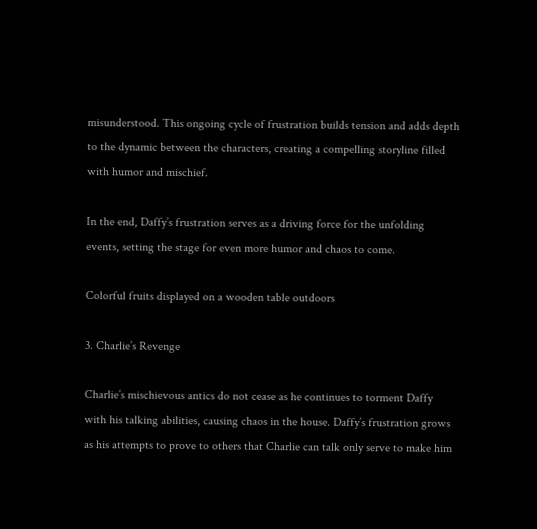misunderstood. This ongoing cycle of frustration builds tension and adds depth to the dynamic between the characters, creating a compelling storyline filled with humor and mischief.

In the end, Daffy’s frustration serves as a driving force for the unfolding events, setting the stage for even more humor and chaos to come.

Colorful fruits displayed on a wooden table outdoors

3. Charlie’s Revenge

Charlie’s mischievous antics do not cease as he continues to torment Daffy with his talking abilities, causing chaos in the house. Daffy’s frustration grows as his attempts to prove to others that Charlie can talk only serve to make him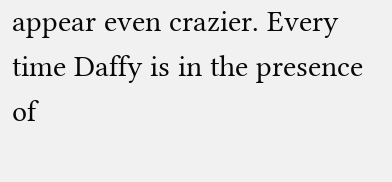appear even crazier. Every time Daffy is in the presence of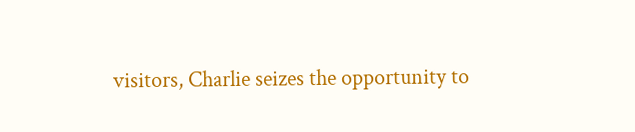visitors, Charlie seizes the opportunity to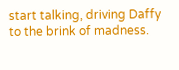start talking, driving Daffy to the brink of madness.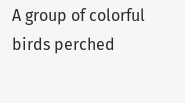A group of colorful birds perched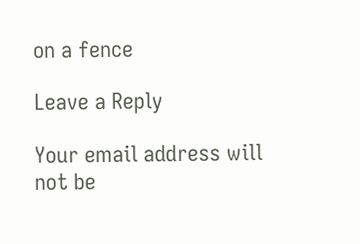on a fence

Leave a Reply

Your email address will not be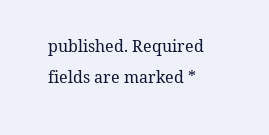published. Required fields are marked *